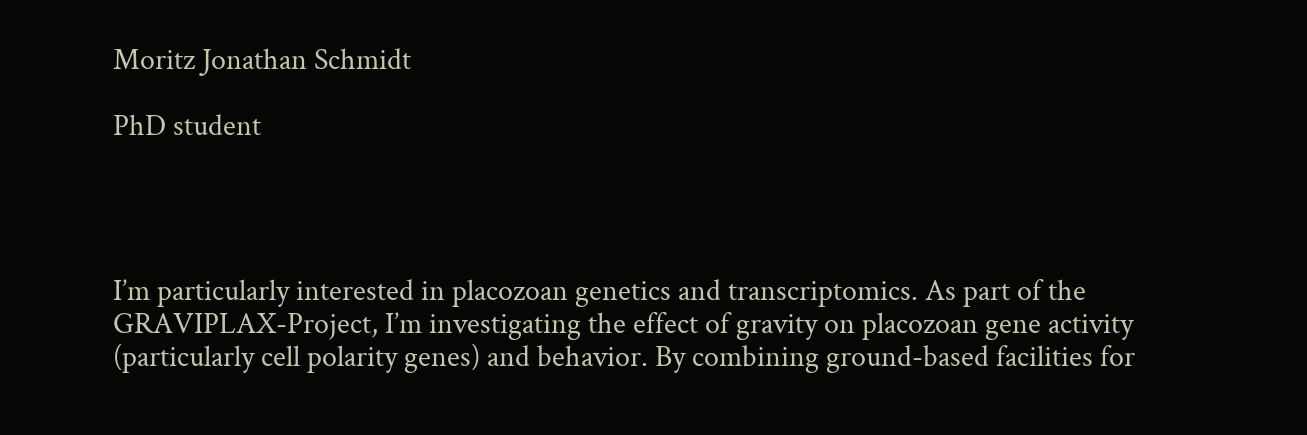Moritz Jonathan Schmidt

PhD student




I’m particularly interested in placozoan genetics and transcriptomics. As part of the GRAVIPLAX-Project, I’m investigating the effect of gravity on placozoan gene activity (particularly cell polarity genes) and behavior. By combining ground-based facilities for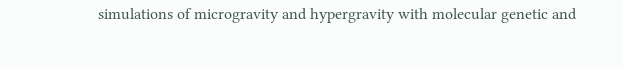simulations of microgravity and hypergravity with molecular genetic and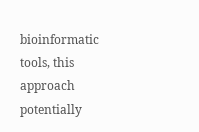bioinformatic tools, this approach potentially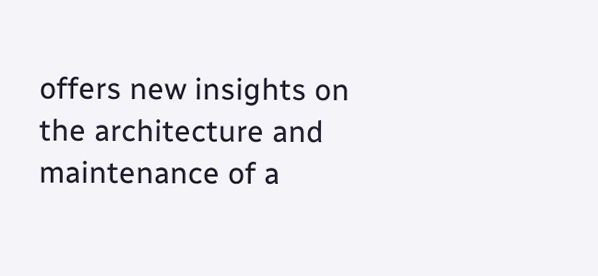offers new insights on the architecture and maintenance of a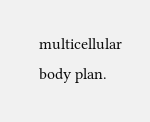multicellular body plan.